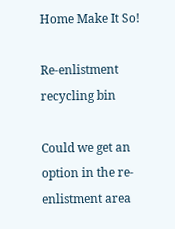Home Make It So!

Re-enlistment recycling bin

Could we get an option in the re-enlistment area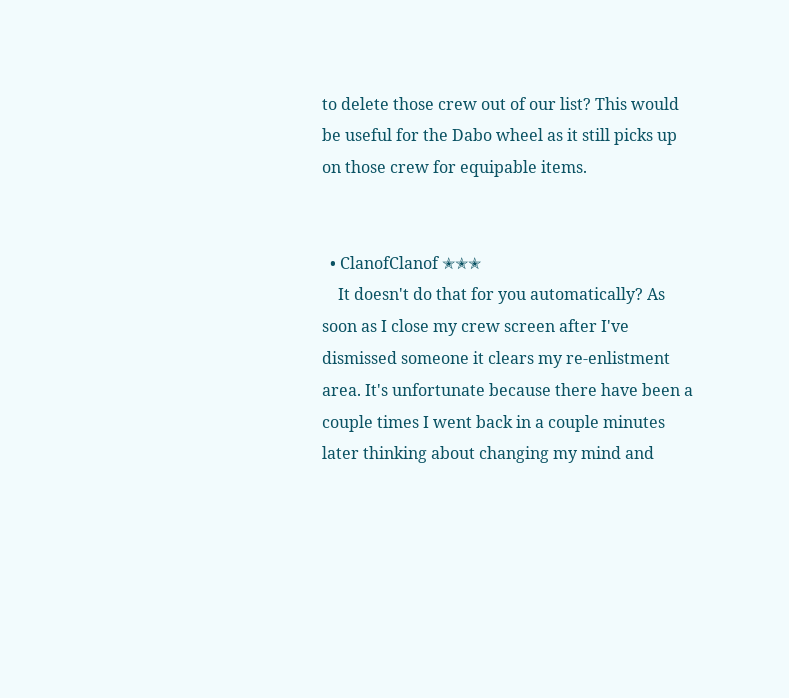to delete those crew out of our list? This would be useful for the Dabo wheel as it still picks up on those crew for equipable items.


  • ClanofClanof ✭✭✭
    It doesn't do that for you automatically? As soon as I close my crew screen after I've dismissed someone it clears my re-enlistment area. It's unfortunate because there have been a couple times I went back in a couple minutes later thinking about changing my mind and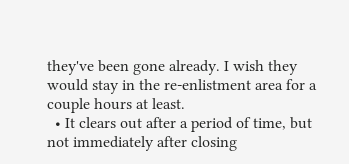they've been gone already. I wish they would stay in the re-enlistment area for a couple hours at least.
  • It clears out after a period of time, but not immediately after closing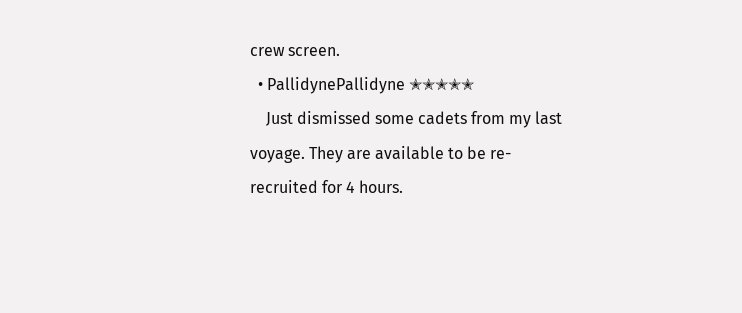crew screen.
  • PallidynePallidyne ✭✭✭✭✭
    Just dismissed some cadets from my last voyage. They are available to be re-recruited for 4 hours.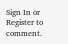Sign In or Register to comment.